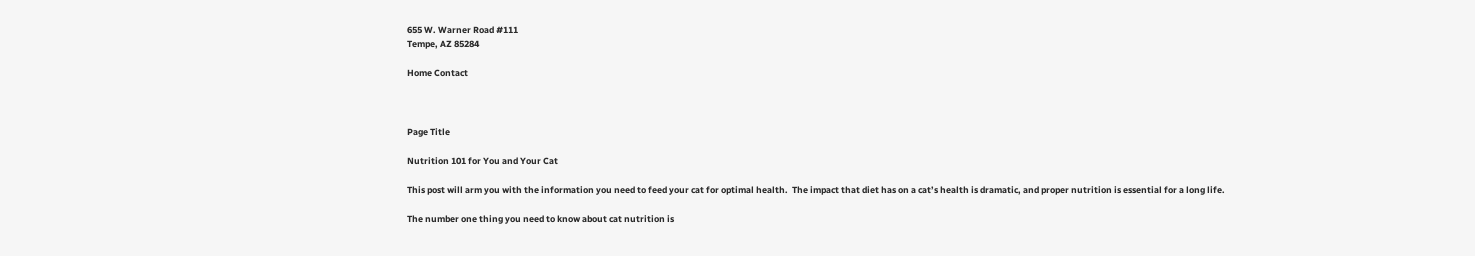655 W. Warner Road #111
Tempe, AZ 85284

Home Contact



Page Title

Nutrition 101 for You and Your Cat

This post will arm you with the information you need to feed your cat for optimal health.  The impact that diet has on a cat’s health is dramatic, and proper nutrition is essential for a long life.

The number one thing you need to know about cat nutrition is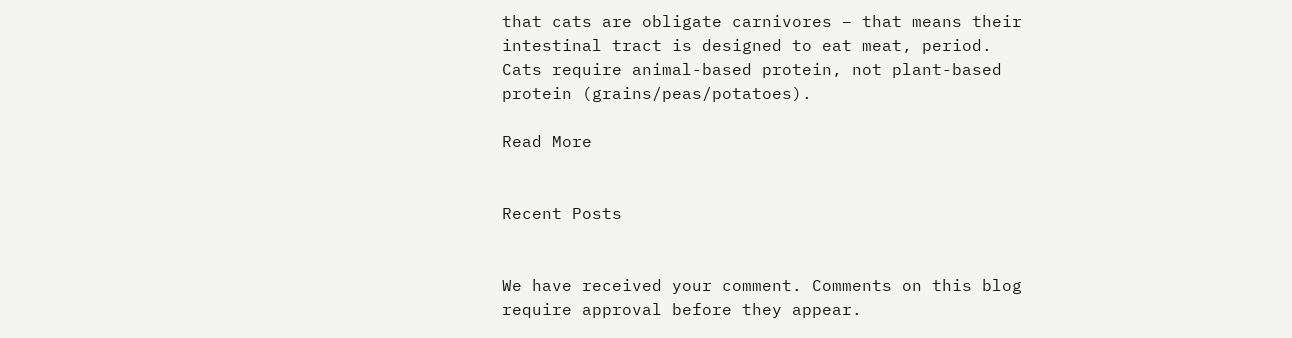that cats are obligate carnivores – that means their intestinal tract is designed to eat meat, period.  Cats require animal-based protein, not plant-based protein (grains/peas/potatoes).

Read More


Recent Posts


We have received your comment. Comments on this blog require approval before they appear.